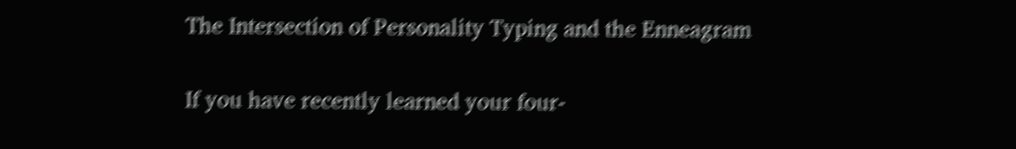The Intersection of Personality Typing and the Enneagram

If you have recently learned your four-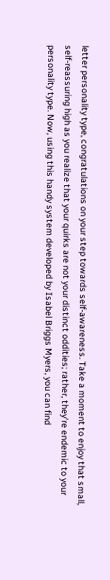letter personality type, congratulations on your step towards self-awareness. Take a moment to enjoy that small, self-reassuring high as you realize that your quirks are not your distinct oddities; rather, they’re endemic to your personality type. Now, using this handy system developed by Isabel Briggs Myers, you can find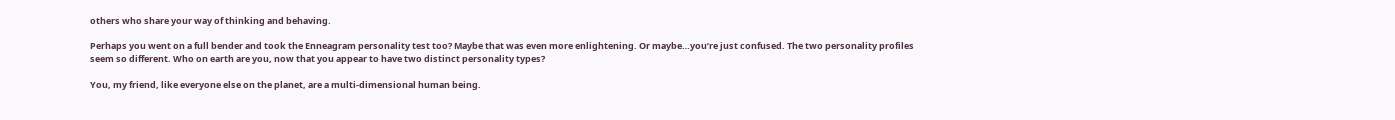others who share your way of thinking and behaving.

Perhaps you went on a full bender and took the Enneagram personality test too? Maybe that was even more enlightening. Or maybe…you’re just confused. The two personality profiles seem so different. Who on earth are you, now that you appear to have two distinct personality types?

You, my friend, like everyone else on the planet, are a multi-dimensional human being.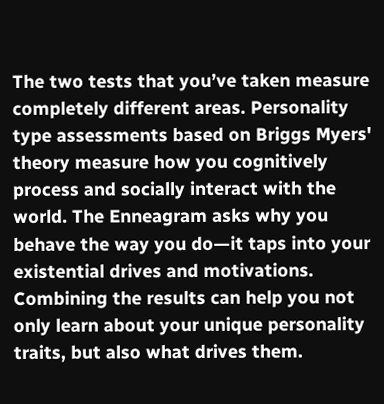The two tests that you’ve taken measure completely different areas. Personality type assessments based on Briggs Myers' theory measure how you cognitively process and socially interact with the world. The Enneagram asks why you behave the way you do—it taps into your existential drives and motivations. Combining the results can help you not only learn about your unique personality traits, but also what drives them.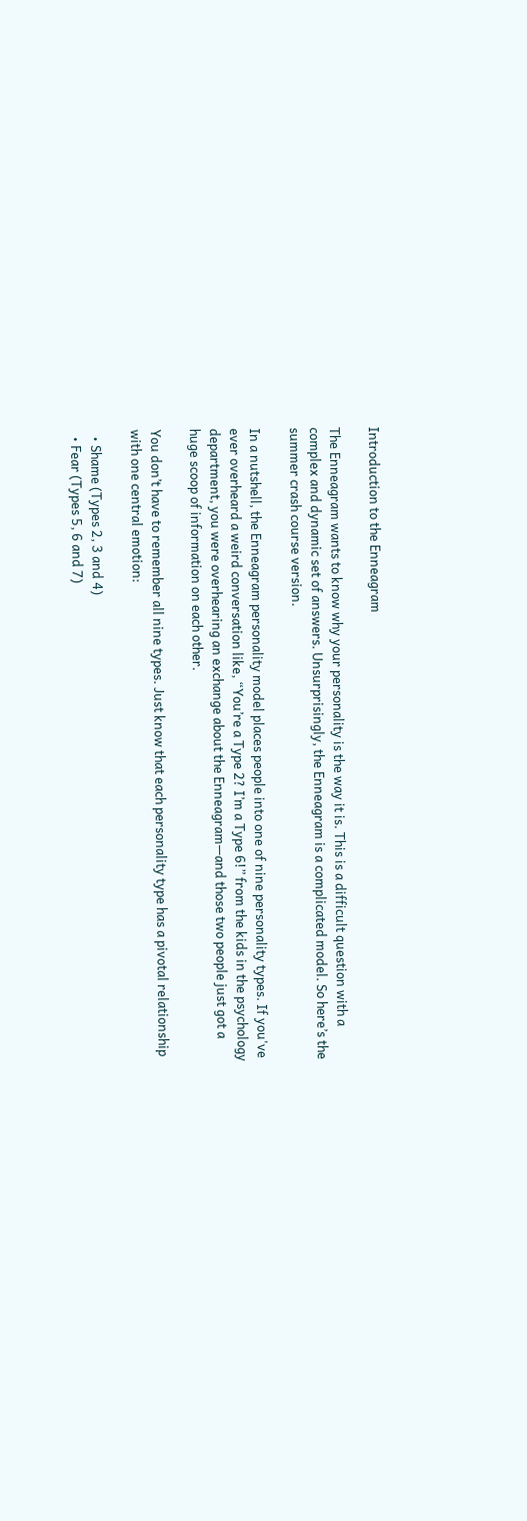Introduction to the Enneagram

The Enneagram wants to know why your personality is the way it is. This is a difficult question with a complex and dynamic set of answers. Unsurprisingly, the Enneagram is a complicated model. So here’s the summer crash course version.

In a nutshell, the Enneagram personality model places people into one of nine personality types. If you've ever overheard a weird conversation like, “You’re a Type 2? I’m a Type 6!” from the kids in the psychology department, you were overhearing an exchange about the Enneagram—and those two people just got a huge scoop of information on each other.

You don’t have to remember all nine types. Just know that each personality type has a pivotal relationship with one central emotion:

  • Shame (Types 2, 3 and 4)
  • Fear (Types 5, 6 and 7)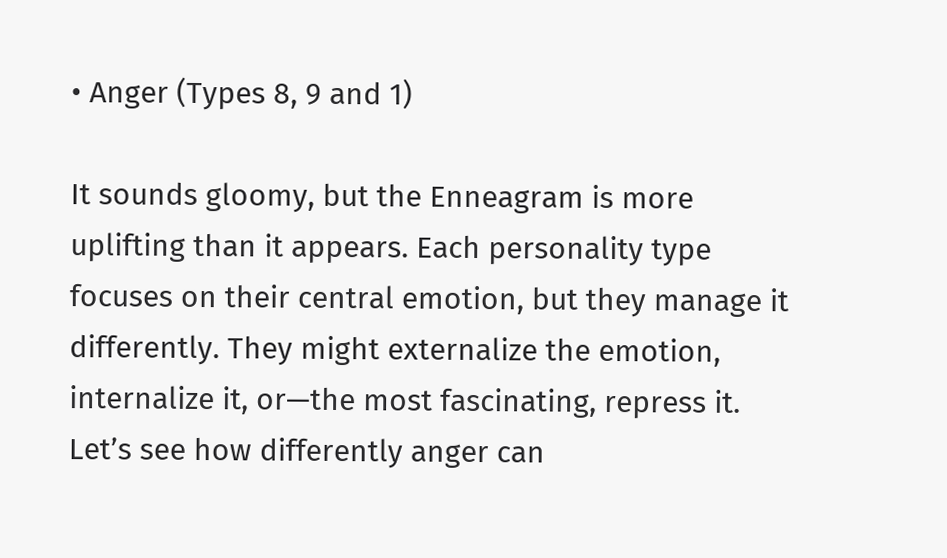• Anger (Types 8, 9 and 1)

It sounds gloomy, but the Enneagram is more uplifting than it appears. Each personality type focuses on their central emotion, but they manage it differently. They might externalize the emotion, internalize it, or—the most fascinating, repress it. Let’s see how differently anger can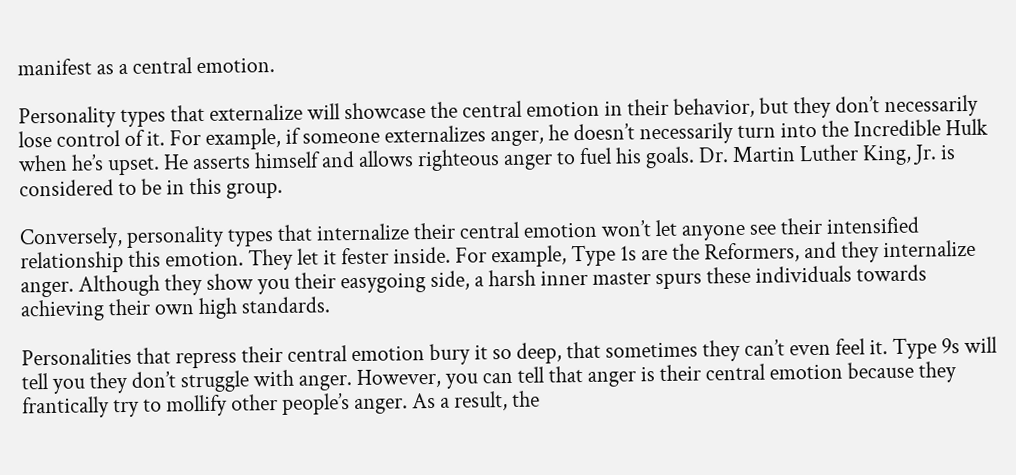manifest as a central emotion.

Personality types that externalize will showcase the central emotion in their behavior, but they don’t necessarily lose control of it. For example, if someone externalizes anger, he doesn’t necessarily turn into the Incredible Hulk when he’s upset. He asserts himself and allows righteous anger to fuel his goals. Dr. Martin Luther King, Jr. is considered to be in this group.

Conversely, personality types that internalize their central emotion won’t let anyone see their intensified relationship this emotion. They let it fester inside. For example, Type 1s are the Reformers, and they internalize anger. Although they show you their easygoing side, a harsh inner master spurs these individuals towards achieving their own high standards.

Personalities that repress their central emotion bury it so deep, that sometimes they can’t even feel it. Type 9s will tell you they don’t struggle with anger. However, you can tell that anger is their central emotion because they frantically try to mollify other people’s anger. As a result, the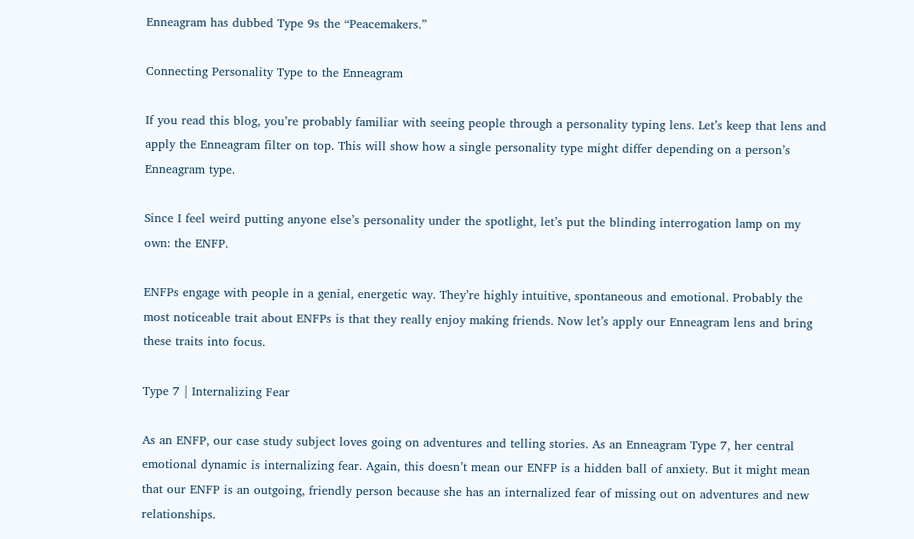Enneagram has dubbed Type 9s the “Peacemakers.”

Connecting Personality Type to the Enneagram

If you read this blog, you’re probably familiar with seeing people through a personality typing lens. Let’s keep that lens and apply the Enneagram filter on top. This will show how a single personality type might differ depending on a person’s Enneagram type.

Since I feel weird putting anyone else’s personality under the spotlight, let’s put the blinding interrogation lamp on my own: the ENFP.

ENFPs engage with people in a genial, energetic way. They’re highly intuitive, spontaneous and emotional. Probably the most noticeable trait about ENFPs is that they really enjoy making friends. Now let’s apply our Enneagram lens and bring these traits into focus.

Type 7 | Internalizing Fear

As an ENFP, our case study subject loves going on adventures and telling stories. As an Enneagram Type 7, her central emotional dynamic is internalizing fear. Again, this doesn’t mean our ENFP is a hidden ball of anxiety. But it might mean that our ENFP is an outgoing, friendly person because she has an internalized fear of missing out on adventures and new relationships.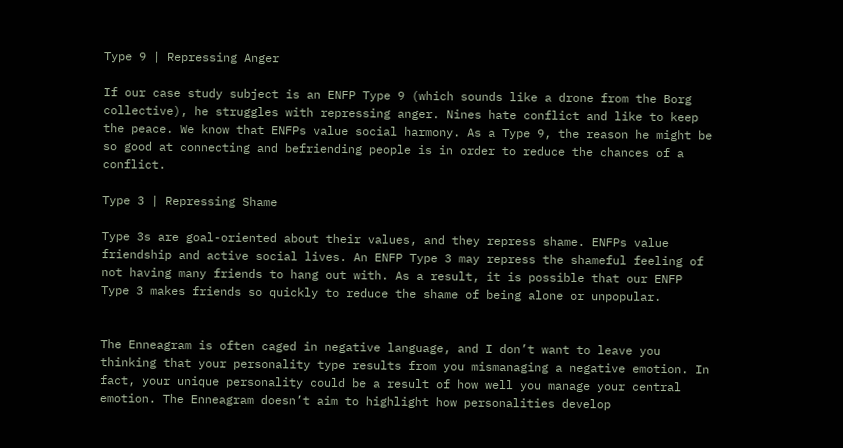Type 9 | Repressing Anger

If our case study subject is an ENFP Type 9 (which sounds like a drone from the Borg collective), he struggles with repressing anger. Nines hate conflict and like to keep the peace. We know that ENFPs value social harmony. As a Type 9, the reason he might be so good at connecting and befriending people is in order to reduce the chances of a conflict.

Type 3 | Repressing Shame

Type 3s are goal-oriented about their values, and they repress shame. ENFPs value friendship and active social lives. An ENFP Type 3 may repress the shameful feeling of not having many friends to hang out with. As a result, it is possible that our ENFP Type 3 makes friends so quickly to reduce the shame of being alone or unpopular.


The Enneagram is often caged in negative language, and I don’t want to leave you thinking that your personality type results from you mismanaging a negative emotion. In fact, your unique personality could be a result of how well you manage your central emotion. The Enneagram doesn’t aim to highlight how personalities develop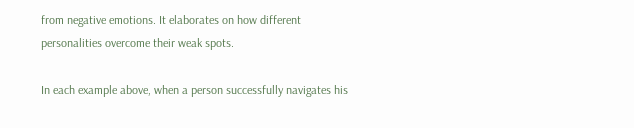from negative emotions. It elaborates on how different personalities overcome their weak spots.

In each example above, when a person successfully navigates his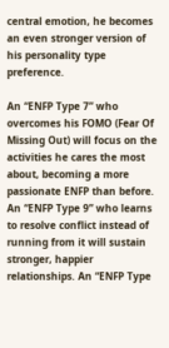central emotion, he becomes an even stronger version of his personality type preference.

An “ENFP Type 7” who overcomes his FOMO (Fear Of Missing Out) will focus on the activities he cares the most about, becoming a more passionate ENFP than before. An “ENFP Type 9” who learns to resolve conflict instead of running from it will sustain stronger, happier relationships. An “ENFP Type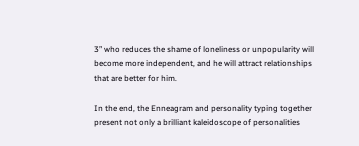3” who reduces the shame of loneliness or unpopularity will become more independent, and he will attract relationships that are better for him.

In the end, the Enneagram and personality typing together present not only a brilliant kaleidoscope of personalities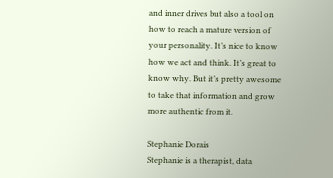and inner drives but also a tool on how to reach a mature version of your personality. It’s nice to know how we act and think. It’s great to know why. But it’s pretty awesome to take that information and grow more authentic from it.

Stephanie Dorais
Stephanie is a therapist, data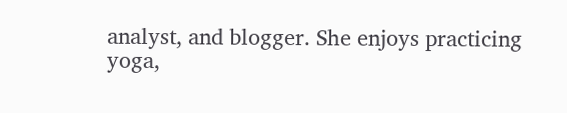analyst, and blogger. She enjoys practicing yoga,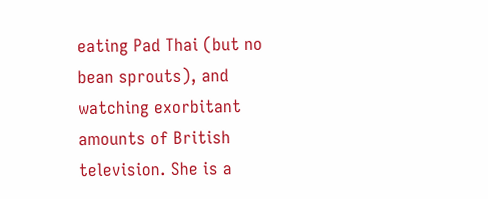eating Pad Thai (but no bean sprouts), and watching exorbitant amounts of British television. She is a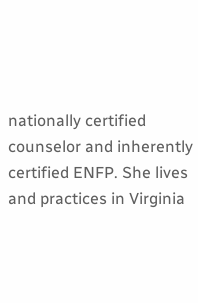nationally certified counselor and inherently certified ENFP. She lives and practices in Virginia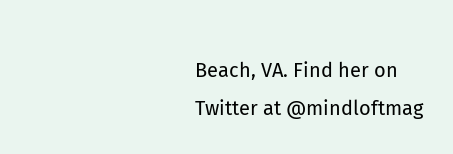Beach, VA. Find her on Twitter at @mindloftmag